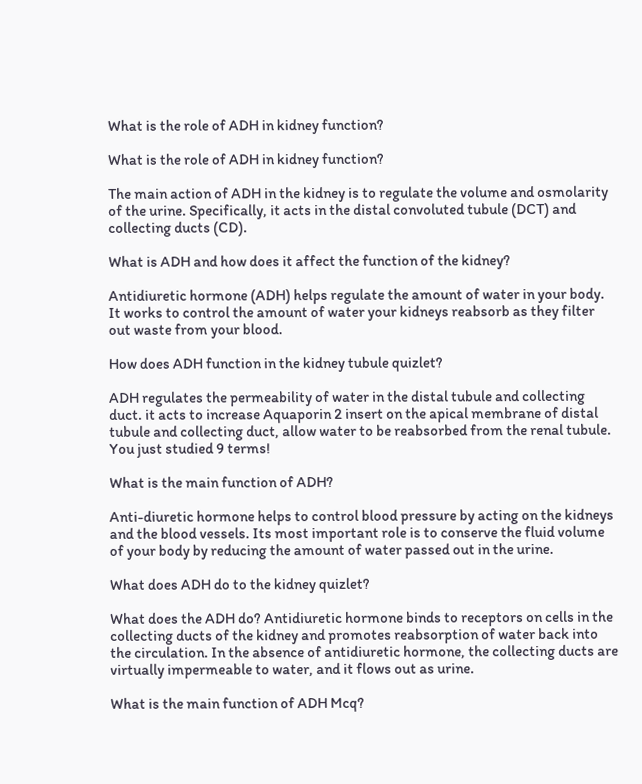What is the role of ADH in kidney function?

What is the role of ADH in kidney function?

The main action of ADH in the kidney is to regulate the volume and osmolarity of the urine. Specifically, it acts in the distal convoluted tubule (DCT) and collecting ducts (CD).

What is ADH and how does it affect the function of the kidney?

Antidiuretic hormone (ADH) helps regulate the amount of water in your body. It works to control the amount of water your kidneys reabsorb as they filter out waste from your blood.

How does ADH function in the kidney tubule quizlet?

ADH regulates the permeability of water in the distal tubule and collecting duct. it acts to increase Aquaporin 2 insert on the apical membrane of distal tubule and collecting duct, allow water to be reabsorbed from the renal tubule. You just studied 9 terms!

What is the main function of ADH?

Anti-diuretic hormone helps to control blood pressure by acting on the kidneys and the blood vessels. Its most important role is to conserve the fluid volume of your body by reducing the amount of water passed out in the urine.

What does ADH do to the kidney quizlet?

What does the ADH do? Antidiuretic hormone binds to receptors on cells in the collecting ducts of the kidney and promotes reabsorption of water back into the circulation. In the absence of antidiuretic hormone, the collecting ducts are virtually impermeable to water, and it flows out as urine.

What is the main function of ADH Mcq?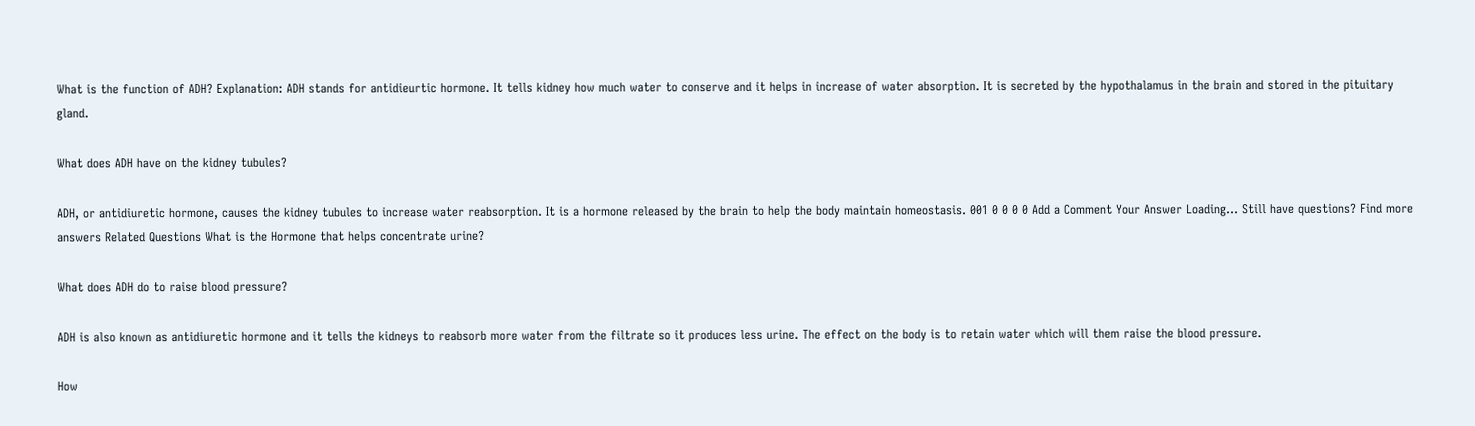What is the function of ADH? Explanation: ADH stands for antidieurtic hormone. It tells kidney how much water to conserve and it helps in increase of water absorption. It is secreted by the hypothalamus in the brain and stored in the pituitary gland.

What does ADH have on the kidney tubules?

ADH, or antidiuretic hormone, causes the kidney tubules to increase water reabsorption. It is a hormone released by the brain to help the body maintain homeostasis. 001 0 0 0 0 Add a Comment Your Answer Loading… Still have questions? Find more answers Related Questions What is the Hormone that helps concentrate urine?

What does ADH do to raise blood pressure?

ADH is also known as antidiuretic hormone and it tells the kidneys to reabsorb more water from the filtrate so it produces less urine. The effect on the body is to retain water which will them raise the blood pressure.

How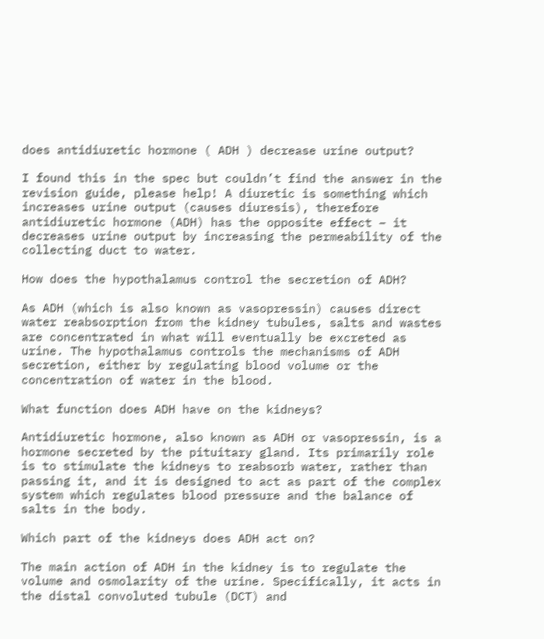does antidiuretic hormone ( ADH ) decrease urine output?

I found this in the spec but couldn’t find the answer in the revision guide, please help! A diuretic is something which increases urine output (causes diuresis), therefore antidiuretic hormone (ADH) has the opposite effect – it decreases urine output by increasing the permeability of the collecting duct to water.

How does the hypothalamus control the secretion of ADH?

As ADH (which is also known as vasopressin) causes direct water reabsorption from the kidney tubules, salts and wastes are concentrated in what will eventually be excreted as urine. The hypothalamus controls the mechanisms of ADH secretion, either by regulating blood volume or the concentration of water in the blood.

What function does ADH have on the kidneys?

Antidiuretic hormone, also known as ADH or vasopressin, is a hormone secreted by the pituitary gland. Its primarily role is to stimulate the kidneys to reabsorb water, rather than passing it, and it is designed to act as part of the complex system which regulates blood pressure and the balance of salts in the body.

Which part of the kidneys does ADH act on?

The main action of ADH in the kidney is to regulate the volume and osmolarity of the urine. Specifically, it acts in the distal convoluted tubule (DCT) and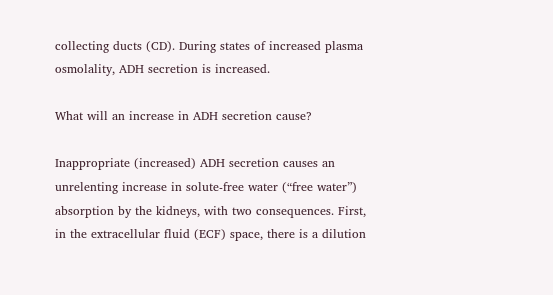collecting ducts (CD). During states of increased plasma osmolality, ADH secretion is increased.

What will an increase in ADH secretion cause?

Inappropriate (increased) ADH secretion causes an unrelenting increase in solute-free water (“free water”) absorption by the kidneys, with two consequences. First, in the extracellular fluid (ECF) space, there is a dilution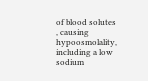of blood solutes , causing hypoosmolality, including a low sodium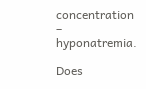concentration – hyponatremia.

Does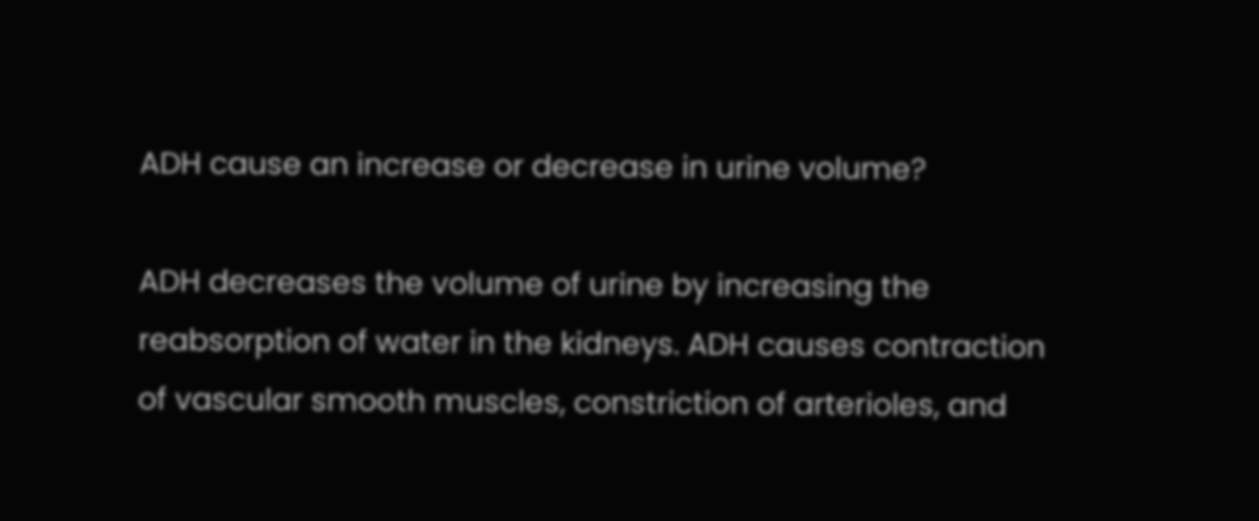ADH cause an increase or decrease in urine volume?

ADH decreases the volume of urine by increasing the reabsorption of water in the kidneys. ADH causes contraction of vascular smooth muscles, constriction of arterioles, and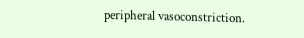peripheral vasoconstriction.